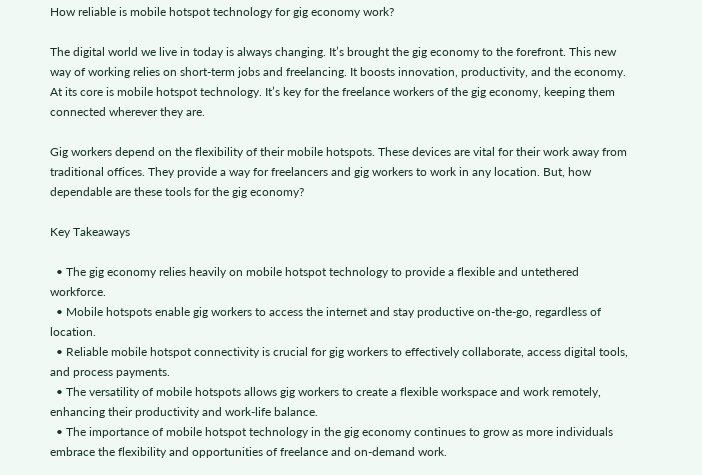How reliable is mobile hotspot technology for gig economy work?

The digital world we live in today is always changing. It’s brought the gig economy to the forefront. This new way of working relies on short-term jobs and freelancing. It boosts innovation, productivity, and the economy. At its core is mobile hotspot technology. It’s key for the freelance workers of the gig economy, keeping them connected wherever they are.

Gig workers depend on the flexibility of their mobile hotspots. These devices are vital for their work away from traditional offices. They provide a way for freelancers and gig workers to work in any location. But, how dependable are these tools for the gig economy?

Key Takeaways

  • The gig economy relies heavily on mobile hotspot technology to provide a flexible and untethered workforce.
  • Mobile hotspots enable gig workers to access the internet and stay productive on-the-go, regardless of location.
  • Reliable mobile hotspot connectivity is crucial for gig workers to effectively collaborate, access digital tools, and process payments.
  • The versatility of mobile hotspots allows gig workers to create a flexible workspace and work remotely, enhancing their productivity and work-life balance.
  • The importance of mobile hotspot technology in the gig economy continues to grow as more individuals embrace the flexibility and opportunities of freelance and on-demand work.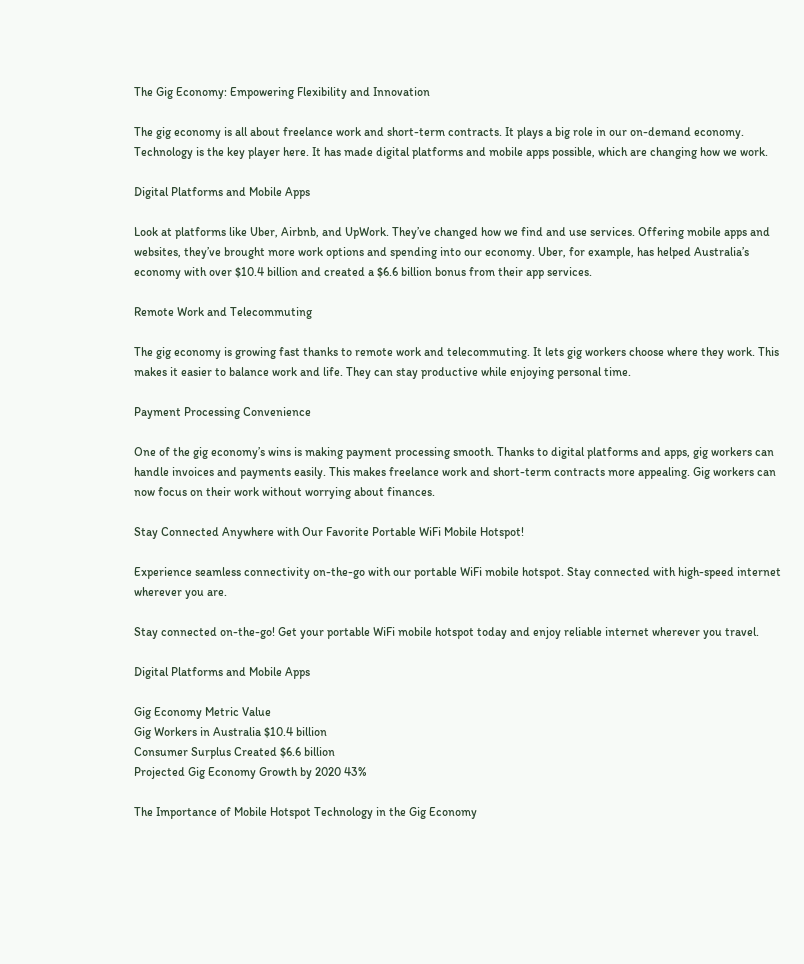The Gig Economy: Empowering Flexibility and Innovation

The gig economy is all about freelance work and short-term contracts. It plays a big role in our on-demand economy. Technology is the key player here. It has made digital platforms and mobile apps possible, which are changing how we work.

Digital Platforms and Mobile Apps

Look at platforms like Uber, Airbnb, and UpWork. They’ve changed how we find and use services. Offering mobile apps and websites, they’ve brought more work options and spending into our economy. Uber, for example, has helped Australia’s economy with over $10.4 billion and created a $6.6 billion bonus from their app services.

Remote Work and Telecommuting

The gig economy is growing fast thanks to remote work and telecommuting. It lets gig workers choose where they work. This makes it easier to balance work and life. They can stay productive while enjoying personal time.

Payment Processing Convenience

One of the gig economy’s wins is making payment processing smooth. Thanks to digital platforms and apps, gig workers can handle invoices and payments easily. This makes freelance work and short-term contracts more appealing. Gig workers can now focus on their work without worrying about finances.

Stay Connected Anywhere with Our Favorite Portable WiFi Mobile Hotspot!

Experience seamless connectivity on-the-go with our portable WiFi mobile hotspot. Stay connected with high-speed internet wherever you are.

Stay connected on-the-go! Get your portable WiFi mobile hotspot today and enjoy reliable internet wherever you travel.

Digital Platforms and Mobile Apps

Gig Economy Metric Value
Gig Workers in Australia $10.4 billion
Consumer Surplus Created $6.6 billion
Projected Gig Economy Growth by 2020 43%

The Importance of Mobile Hotspot Technology in the Gig Economy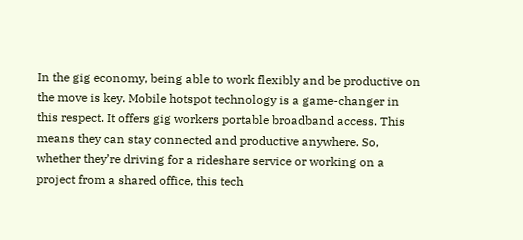In the gig economy, being able to work flexibly and be productive on the move is key. Mobile hotspot technology is a game-changer in this respect. It offers gig workers portable broadband access. This means they can stay connected and productive anywhere. So, whether they’re driving for a rideshare service or working on a project from a shared office, this tech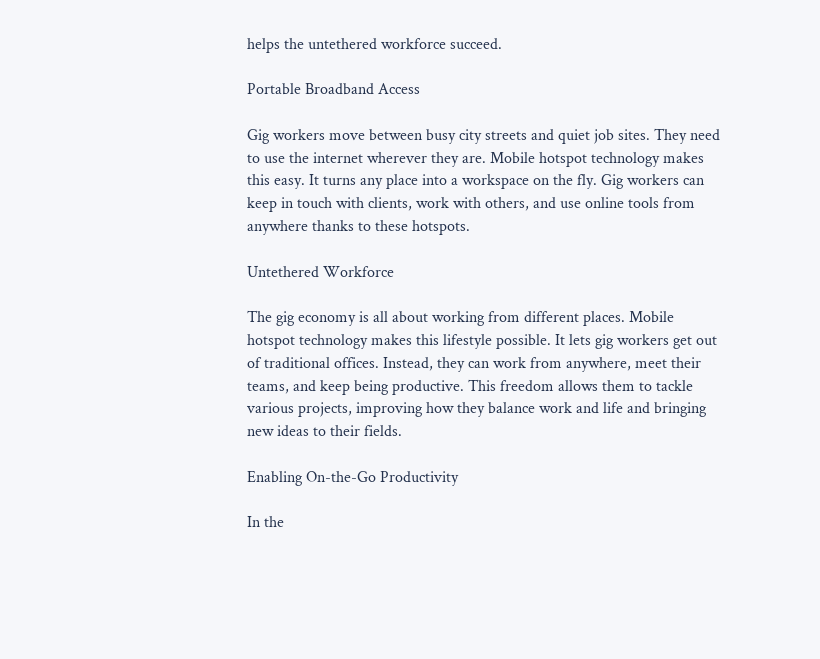helps the untethered workforce succeed.

Portable Broadband Access

Gig workers move between busy city streets and quiet job sites. They need to use the internet wherever they are. Mobile hotspot technology makes this easy. It turns any place into a workspace on the fly. Gig workers can keep in touch with clients, work with others, and use online tools from anywhere thanks to these hotspots.

Untethered Workforce

The gig economy is all about working from different places. Mobile hotspot technology makes this lifestyle possible. It lets gig workers get out of traditional offices. Instead, they can work from anywhere, meet their teams, and keep being productive. This freedom allows them to tackle various projects, improving how they balance work and life and bringing new ideas to their fields.

Enabling On-the-Go Productivity

In the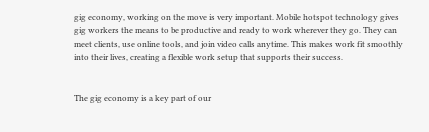gig economy, working on the move is very important. Mobile hotspot technology gives gig workers the means to be productive and ready to work wherever they go. They can meet clients, use online tools, and join video calls anytime. This makes work fit smoothly into their lives, creating a flexible work setup that supports their success.


The gig economy is a key part of our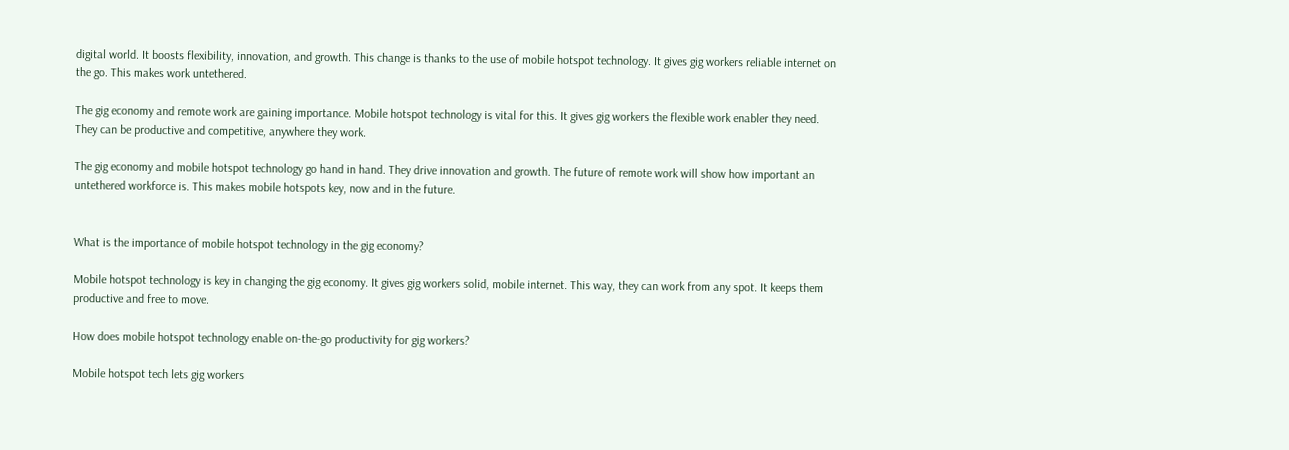digital world. It boosts flexibility, innovation, and growth. This change is thanks to the use of mobile hotspot technology. It gives gig workers reliable internet on the go. This makes work untethered.

The gig economy and remote work are gaining importance. Mobile hotspot technology is vital for this. It gives gig workers the flexible work enabler they need. They can be productive and competitive, anywhere they work.

The gig economy and mobile hotspot technology go hand in hand. They drive innovation and growth. The future of remote work will show how important an untethered workforce is. This makes mobile hotspots key, now and in the future.


What is the importance of mobile hotspot technology in the gig economy?

Mobile hotspot technology is key in changing the gig economy. It gives gig workers solid, mobile internet. This way, they can work from any spot. It keeps them productive and free to move.

How does mobile hotspot technology enable on-the-go productivity for gig workers?

Mobile hotspot tech lets gig workers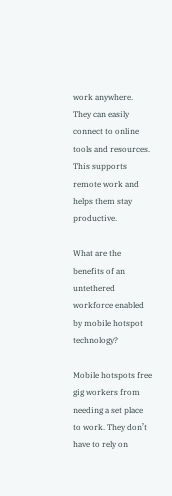work anywhere. They can easily connect to online tools and resources. This supports remote work and helps them stay productive.

What are the benefits of an untethered workforce enabled by mobile hotspot technology?

Mobile hotspots free gig workers from needing a set place to work. They don’t have to rely on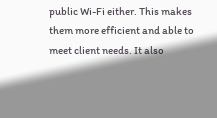public Wi-Fi either. This makes them more efficient and able to meet client needs. It also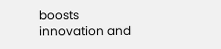boosts innovation and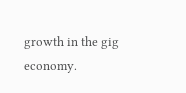growth in the gig economy.